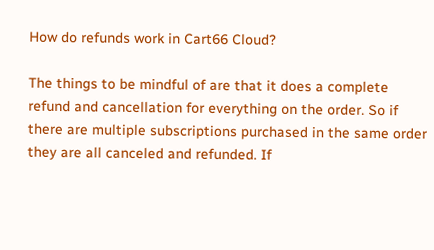How do refunds work in Cart66 Cloud?

The things to be mindful of are that it does a complete refund and cancellation for everything on the order. So if there are multiple subscriptions purchased in the same order they are all canceled and refunded. If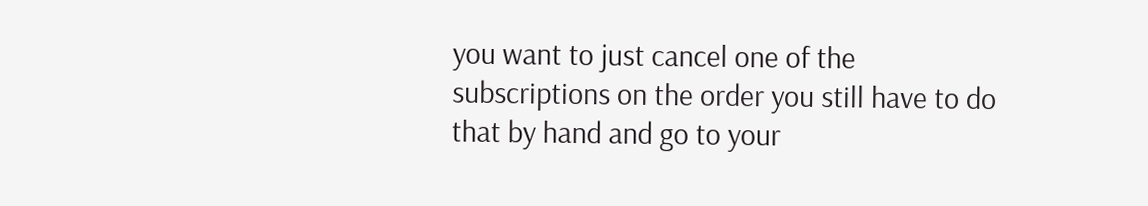you want to just cancel one of the subscriptions on the order you still have to do that by hand and go to your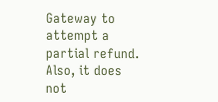Gateway to attempt a partial refund. Also, it does not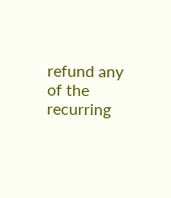refund any of the recurring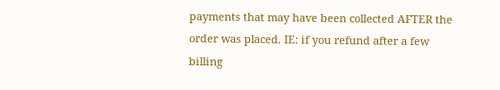payments that may have been collected AFTER the order was placed. IE: if you refund after a few billing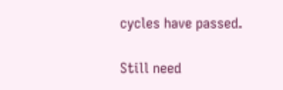cycles have passed.

Still need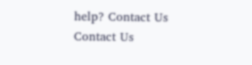help? Contact Us Contact Us